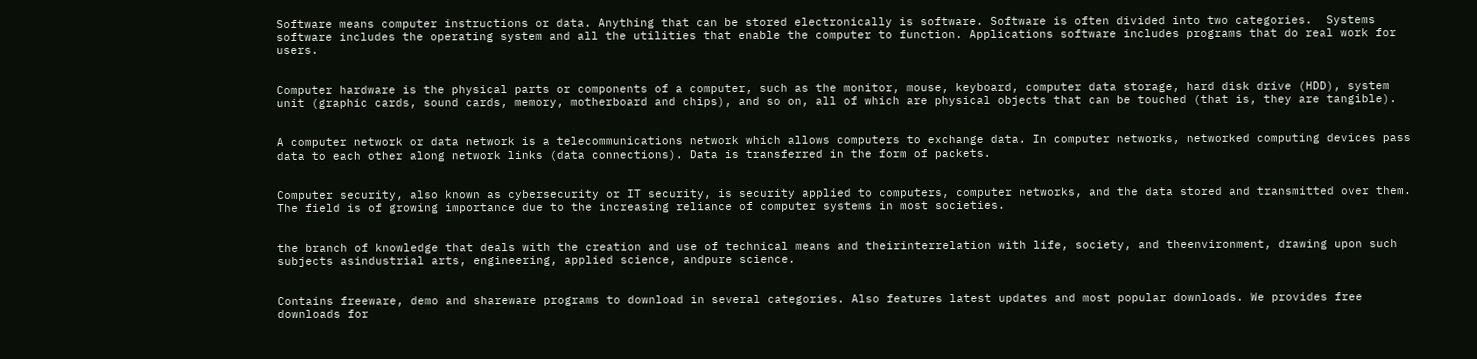Software means computer instructions or data. Anything that can be stored electronically is software. Software is often divided into two categories.  Systems software includes the operating system and all the utilities that enable the computer to function. Applications software includes programs that do real work for users.


Computer hardware is the physical parts or components of a computer, such as the monitor, mouse, keyboard, computer data storage, hard disk drive (HDD), system unit (graphic cards, sound cards, memory, motherboard and chips), and so on, all of which are physical objects that can be touched (that is, they are tangible).


A computer network or data network is a telecommunications network which allows computers to exchange data. In computer networks, networked computing devices pass data to each other along network links (data connections). Data is transferred in the form of packets.


Computer security, also known as cybersecurity or IT security, is security applied to computers, computer networks, and the data stored and transmitted over them. The field is of growing importance due to the increasing reliance of computer systems in most societies.


the branch of knowledge that deals with the creation and use of technical means and theirinterrelation with life, society, and theenvironment, drawing upon such subjects asindustrial arts, engineering, applied science, andpure science.


Contains freeware, demo and shareware programs to download in several categories. Also features latest updates and most popular downloads. We provides free downloads for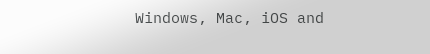Windows, Mac, iOS and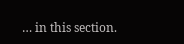… in this section.